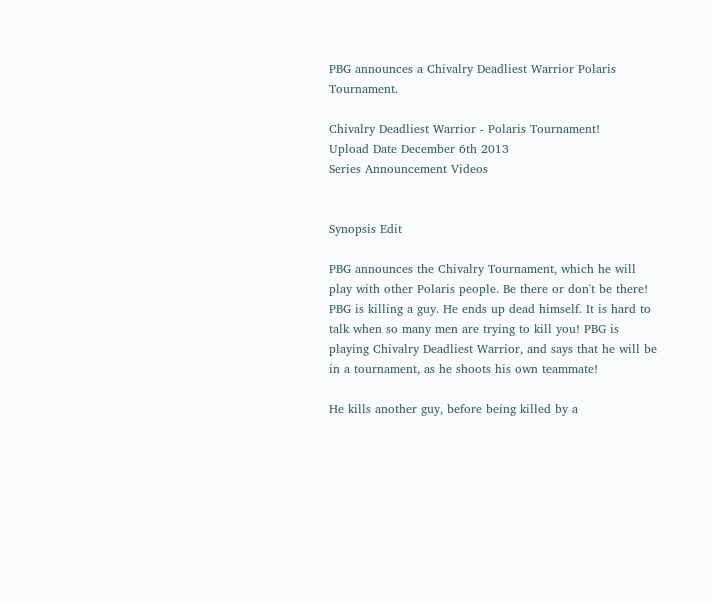PBG announces a Chivalry Deadliest Warrior Polaris Tournament.

Chivalry Deadliest Warrior - Polaris Tournament!
Upload Date December 6th 2013
Series Announcement Videos


Synopsis Edit

PBG announces the Chivalry Tournament, which he will play with other Polaris people. Be there or don't be there! PBG is killing a guy. He ends up dead himself. It is hard to talk when so many men are trying to kill you! PBG is playing Chivalry Deadliest Warrior, and says that he will be in a tournament, as he shoots his own teammate!

He kills another guy, before being killed by a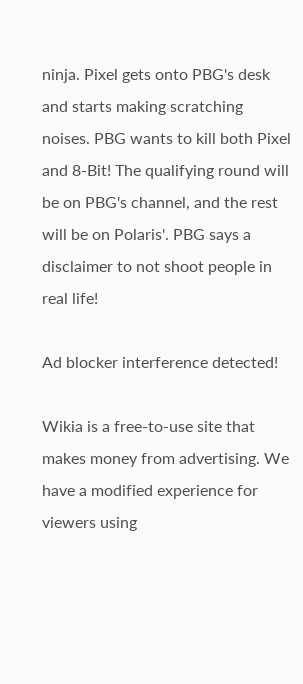ninja. Pixel gets onto PBG's desk and starts making scratching noises. PBG wants to kill both Pixel and 8-Bit! The qualifying round will be on PBG's channel, and the rest will be on Polaris'. PBG says a disclaimer to not shoot people in real life!

Ad blocker interference detected!

Wikia is a free-to-use site that makes money from advertising. We have a modified experience for viewers using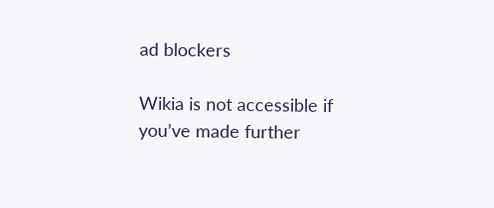ad blockers

Wikia is not accessible if you’ve made further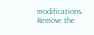modifications. Remove the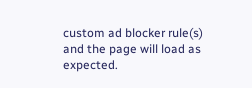custom ad blocker rule(s) and the page will load as expected.